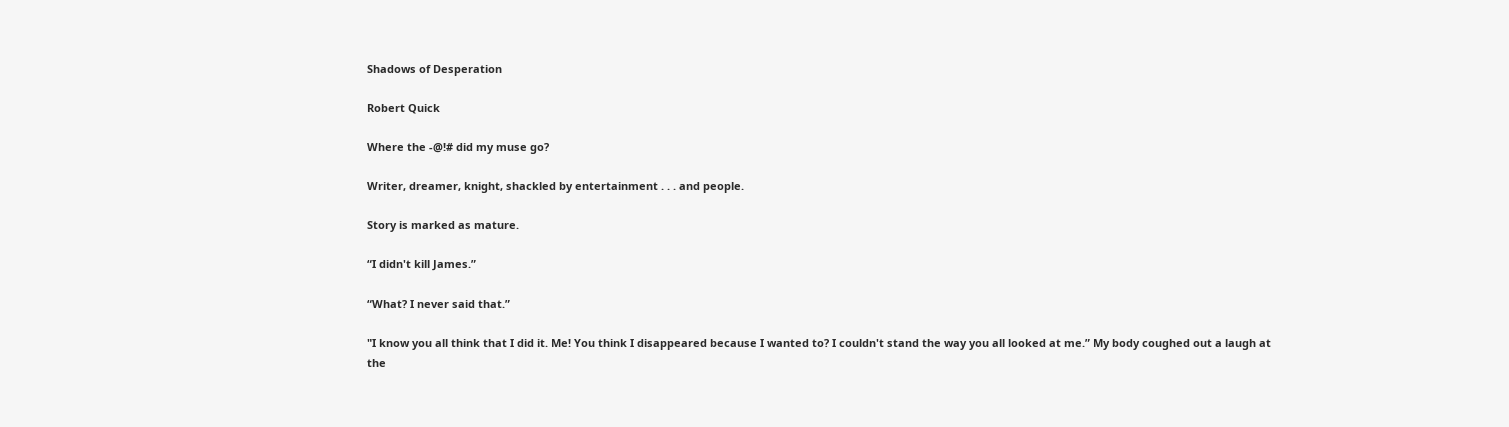Shadows of Desperation

Robert Quick

Where the -@!# did my muse go?

Writer, dreamer, knight, shackled by entertainment . . . and people.

Story is marked as mature.

“I didn't kill James.”

“What? I never said that.”

"I know you all think that I did it. Me! You think I disappeared because I wanted to? I couldn't stand the way you all looked at me.” My body coughed out a laugh at the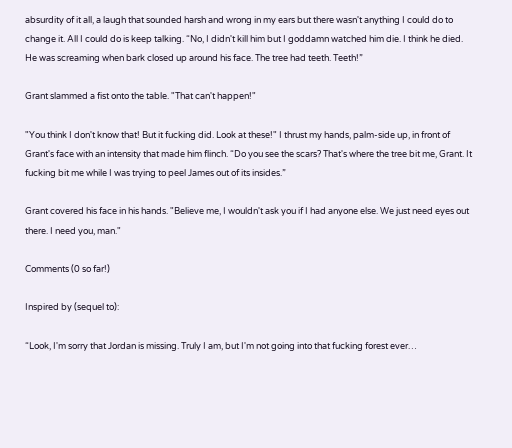absurdity of it all, a laugh that sounded harsh and wrong in my ears but there wasn't anything I could do to change it. All I could do is keep talking. “No, I didn't kill him but I goddamn watched him die. I think he died. He was screaming when bark closed up around his face. The tree had teeth. Teeth!”

Grant slammed a fist onto the table. "That can't happen!"

"You think I don't know that! But it fucking did. Look at these!" I thrust my hands, palm-side up, in front of Grant's face with an intensity that made him flinch. “Do you see the scars? That's where the tree bit me, Grant. It fucking bit me while I was trying to peel James out of its insides.”

Grant covered his face in his hands. "Believe me, I wouldn't ask you if I had anyone else. We just need eyes out there. I need you, man."

Comments (0 so far!)

Inspired by (sequel to):

“Look, I'm sorry that Jordan is missing. Truly I am, but I'm not going into that fucking forest ever…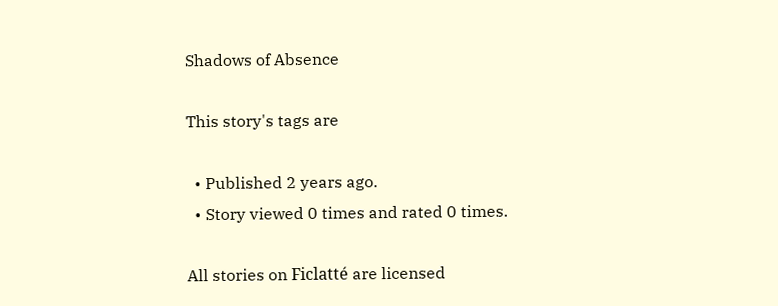Shadows of Absence

This story's tags are

  • Published 2 years ago.
  • Story viewed 0 times and rated 0 times.

All stories on Ficlatté are licensed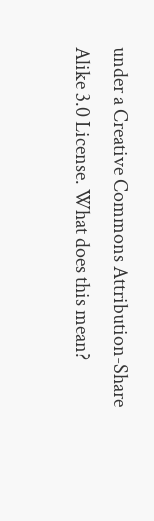under a Creative Commons Attribution-Share Alike 3.0 License. What does this mean?